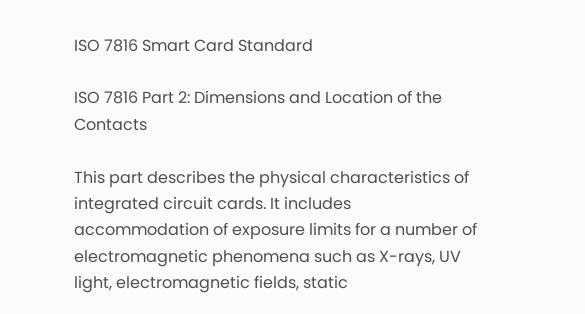ISO 7816 Smart Card Standard

ISO 7816 Part 2: Dimensions and Location of the Contacts

This part describes the physical characteristics of integrated circuit cards. It includes accommodation of exposure limits for a number of electromagnetic phenomena such as X-rays, UV light, electromagnetic fields, static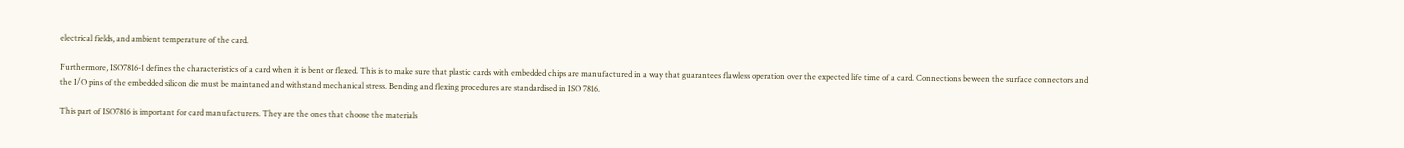electrical fields, and ambient temperature of the card.

Furthermore, ISO7816-1 defines the characteristics of a card when it is bent or flexed. This is to make sure that plastic cards with embedded chips are manufactured in a way that guarantees flawless operation over the expected life time of a card. Connections beween the surface connectors and the I/O pins of the embedded silicon die must be maintaned and withstand mechanical stress. Bending and flexing procedures are standardised in ISO 7816.

This part of ISO7816 is important for card manufacturers. They are the ones that choose the materials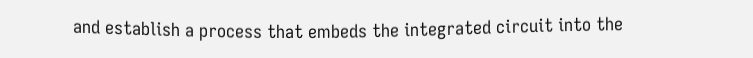and establish a process that embeds the integrated circuit into the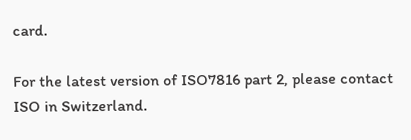card.

For the latest version of ISO7816 part 2, please contact ISO in Switzerland.